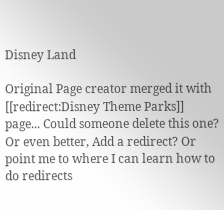Disney Land

Original Page creator merged it with [[redirect:Disney Theme Parks]] page... Could someone delete this one? Or even better, Add a redirect? Or point me to where I can learn how to do redirects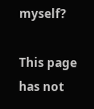myself?

This page has not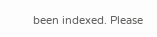been indexed. Please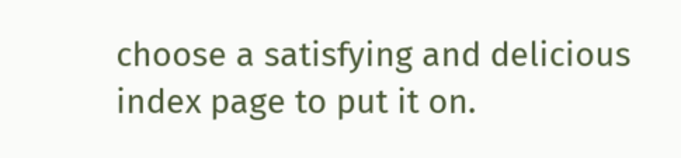choose a satisfying and delicious index page to put it on.